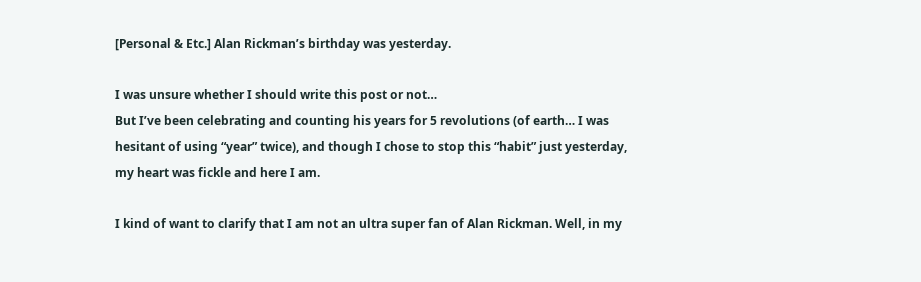[Personal & Etc.] Alan Rickman’s birthday was yesterday.

I was unsure whether I should write this post or not…
But I’ve been celebrating and counting his years for 5 revolutions (of earth… I was hesitant of using “year” twice), and though I chose to stop this “habit” just yesterday, my heart was fickle and here I am.

I kind of want to clarify that I am not an ultra super fan of Alan Rickman. Well, in my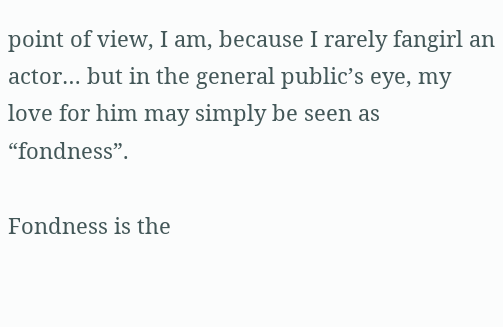point of view, I am, because I rarely fangirl an actor… but in the general public’s eye, my love for him may simply be seen as “fondness”.

Fondness is the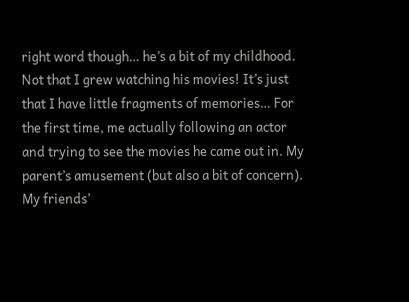right word though… he’s a bit of my childhood. Not that I grew watching his movies! It’s just that I have little fragments of memories… For the first time, me actually following an actor and trying to see the movies he came out in. My parent’s amusement (but also a bit of concern). My friends’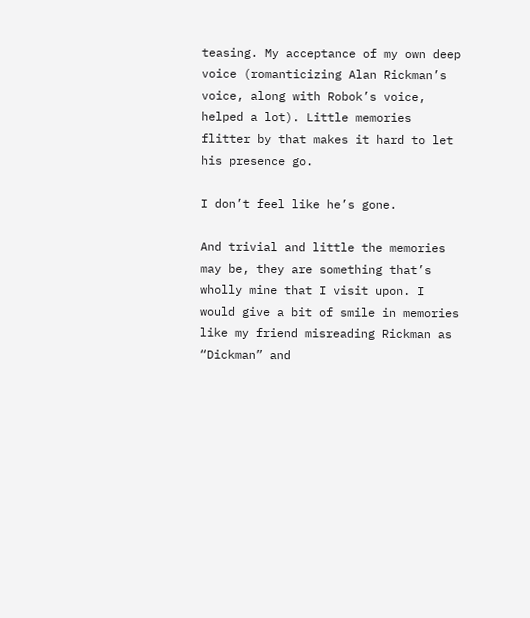teasing. My acceptance of my own deep voice (romanticizing Alan Rickman’s voice, along with Robok’s voice, helped a lot). Little memories flitter by that makes it hard to let his presence go.

I don’t feel like he’s gone.

And trivial and little the memories may be, they are something that’s wholly mine that I visit upon. I would give a bit of smile in memories like my friend misreading Rickman as “Dickman” and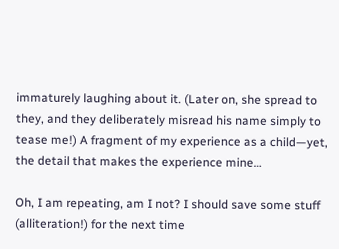immaturely laughing about it. (Later on, she spread to they, and they deliberately misread his name simply to tease me!) A fragment of my experience as a child—yet, the detail that makes the experience mine…

Oh, I am repeating, am I not? I should save some stuff (alliteration!) for the next time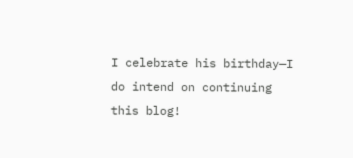I celebrate his birthday—I do intend on continuing this blog!